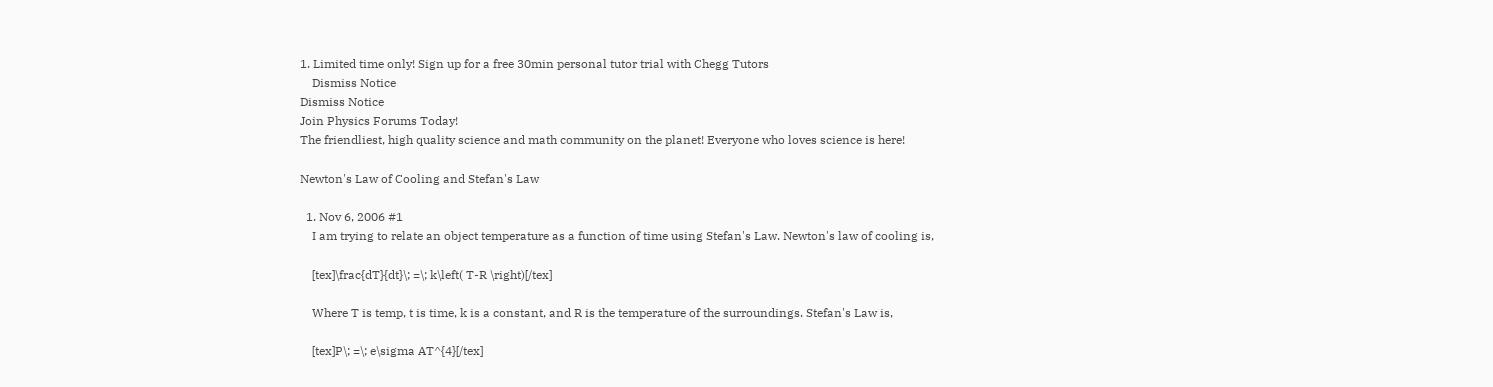1. Limited time only! Sign up for a free 30min personal tutor trial with Chegg Tutors
    Dismiss Notice
Dismiss Notice
Join Physics Forums Today!
The friendliest, high quality science and math community on the planet! Everyone who loves science is here!

Newton's Law of Cooling and Stefan's Law

  1. Nov 6, 2006 #1
    I am trying to relate an object temperature as a function of time using Stefan's Law. Newton's law of cooling is,

    [tex]\frac{dT}{dt}\; =\; k\left( T-R \right)[/tex]

    Where T is temp, t is time, k is a constant, and R is the temperature of the surroundings. Stefan's Law is,

    [tex]P\; =\; e\sigma AT^{4}[/tex]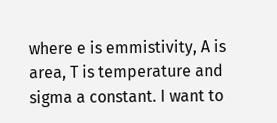where e is emmistivity, A is area, T is temperature and sigma a constant. I want to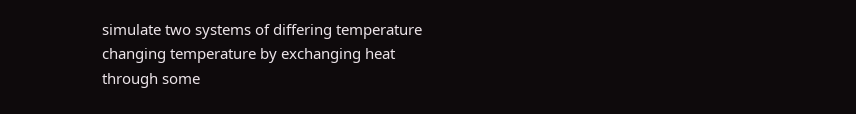simulate two systems of differing temperature changing temperature by exchanging heat through some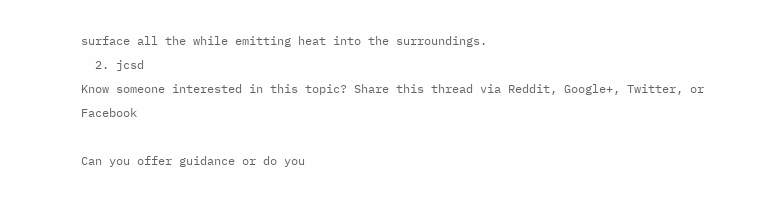surface all the while emitting heat into the surroundings.
  2. jcsd
Know someone interested in this topic? Share this thread via Reddit, Google+, Twitter, or Facebook

Can you offer guidance or do you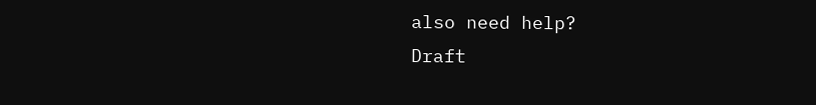also need help?
Draft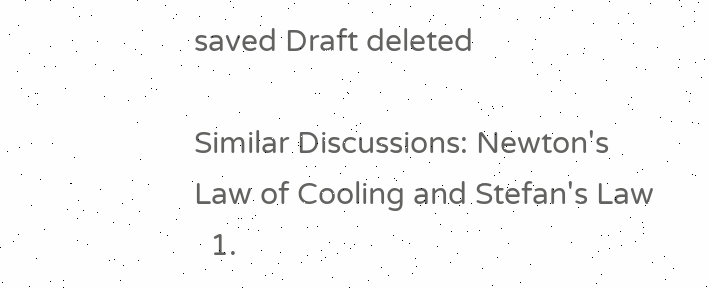saved Draft deleted

Similar Discussions: Newton's Law of Cooling and Stefan's Law
  1.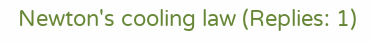Newton's cooling law (Replies: 1)